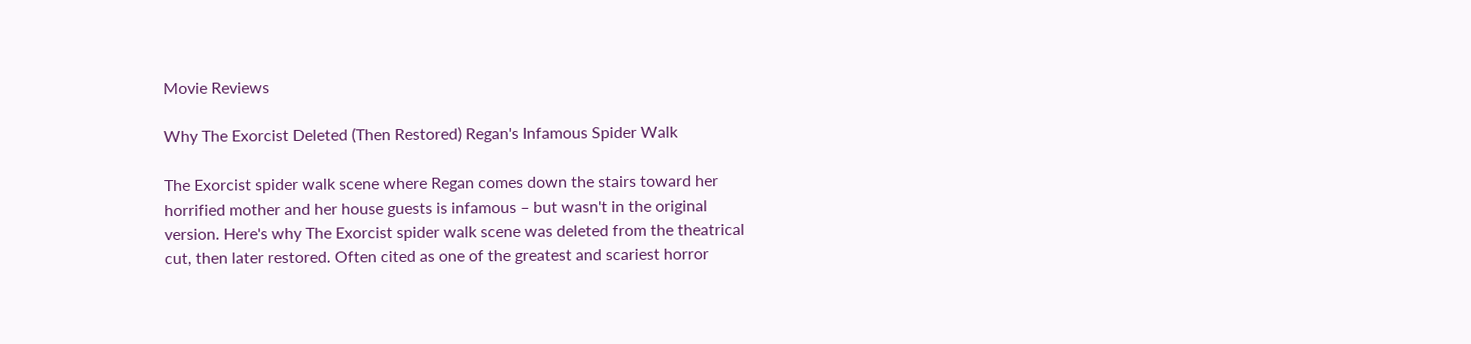Movie Reviews

Why The Exorcist Deleted (Then Restored) Regan's Infamous Spider Walk

The Exorcist spider walk scene where Regan comes down the stairs toward her horrified mother and her house guests is infamous – but wasn't in the original version. Here's why The Exorcist spider walk scene was deleted from the theatrical cut, then later restored. Often cited as one of the greatest and scariest horror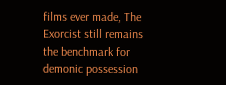films ever made, The Exorcist still remains the benchmark for demonic possession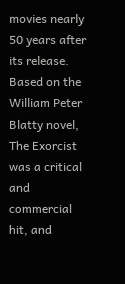movies nearly 50 years after its release. Based on the William Peter Blatty novel, The Exorcist was a critical and commercial hit, and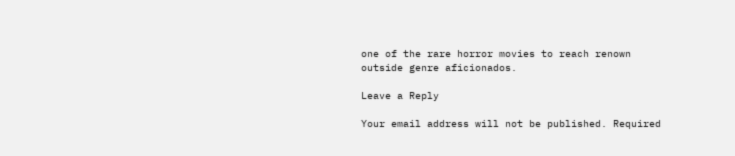one of the rare horror movies to reach renown outside genre aficionados.

Leave a Reply

Your email address will not be published. Required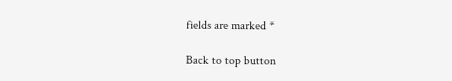fields are marked *

Back to top button